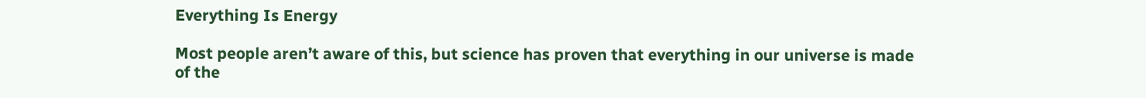Everything Is Energy

Most people aren’t aware of this, but science has proven that everything in our universe is made of the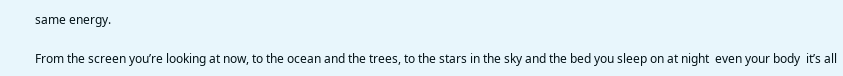same energy.

From the screen you’re looking at now, to the ocean and the trees, to the stars in the sky and the bed you sleep on at night  even your body  it’s all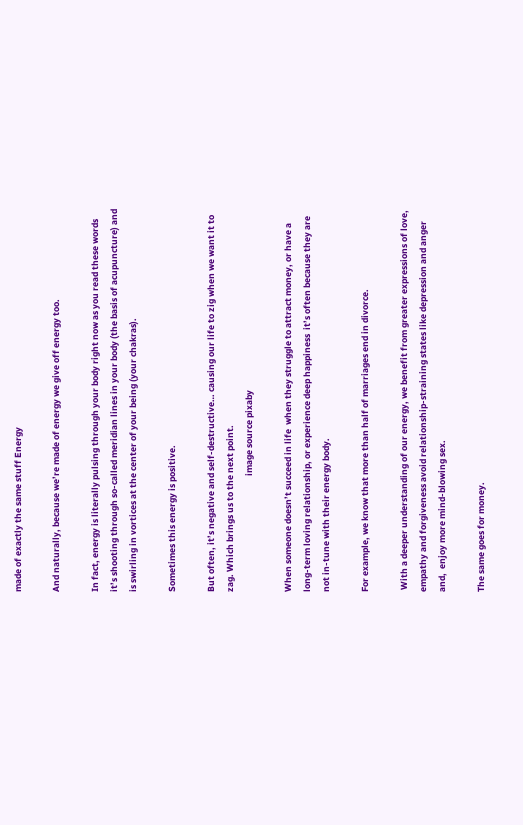made of exactly the same stuff Energy

And naturally, because we’re made of energy we give off energy too.

In fact, energy is literally pulsing through your body right now as you read these words  it’s shooting through so-called meridian lines in your body (the basis of acupuncture) and is swirling in vortices at the center of your being (your chakras).

Sometimes this energy is positive.

But often, it’s negative and self-destructive… causing our life to zig when we want it to zag. Which brings us to the next point.
                                                          image source pixaby

When someone doesn’t succeed in life  when they struggle to attract money, or have a long-term loving relationship, or experience deep happiness  it’s often because they are not in-tune with their energy body.

For example, we know that more than half of marriages end in divorce.

 With a deeper understanding of our energy, we benefit from greater expressions of love, empathy and forgiveness avoid relationship-straining states like depression and anger and,  enjoy more mind-blowing sex.

The same goes for money.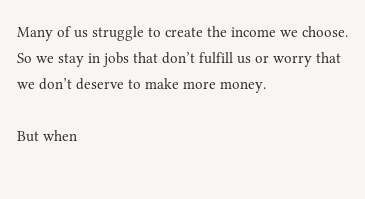Many of us struggle to create the income we choose. So we stay in jobs that don’t fulfill us or worry that we don’t deserve to make more money.

But when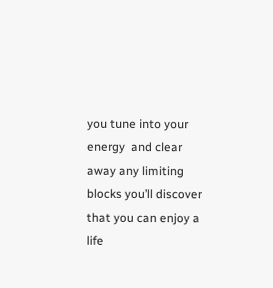you tune into your energy  and clear away any limiting blocks you’ll discover that you can enjoy a life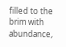filled to the brim with abundance,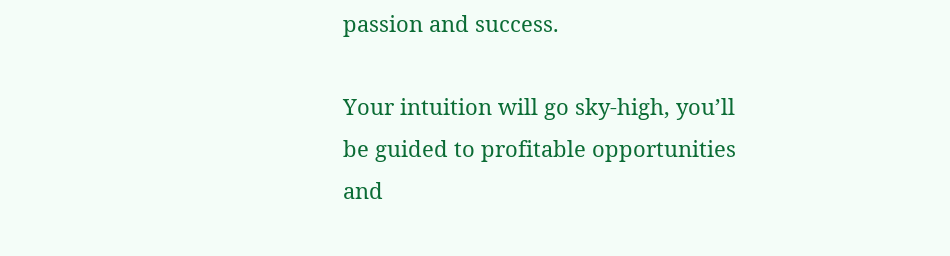passion and success.

Your intuition will go sky-high, you’ll be guided to profitable opportunities and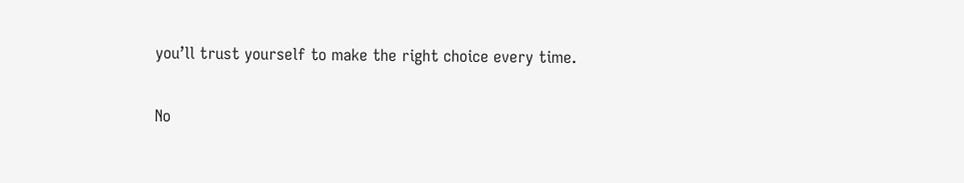you’ll trust yourself to make the right choice every time.

No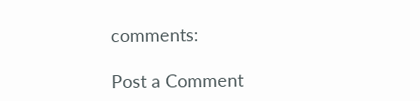comments:

Post a Comment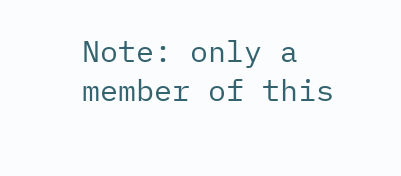Note: only a member of this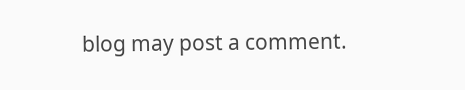blog may post a comment.